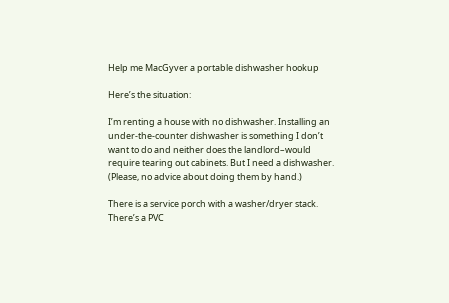Help me MacGyver a portable dishwasher hookup

Here’s the situation:

I’m renting a house with no dishwasher. Installing an under-the-counter dishwasher is something I don’t want to do and neither does the landlord–would require tearing out cabinets. But I need a dishwasher. (Please, no advice about doing them by hand.)

There is a service porch with a washer/dryer stack. There’s a PVC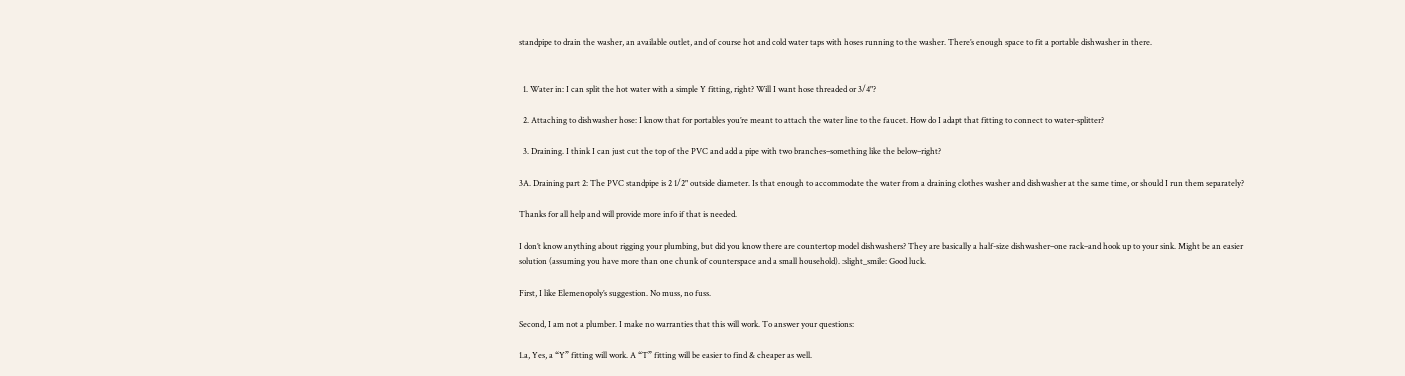standpipe to drain the washer, an available outlet, and of course hot and cold water taps with hoses running to the washer. There’s enough space to fit a portable dishwasher in there.


  1. Water in: I can split the hot water with a simple Y fitting, right? Will I want hose threaded or 3/4"?

  2. Attaching to dishwasher hose: I know that for portables you’re meant to attach the water line to the faucet. How do I adapt that fitting to connect to water-splitter?

  3. Draining. I think I can just cut the top of the PVC and add a pipe with two branches–something like the below–right?

3A. Draining part 2: The PVC standpipe is 2 1/2" outside diameter. Is that enough to accommodate the water from a draining clothes washer and dishwasher at the same time, or should I run them separately?

Thanks for all help and will provide more info if that is needed.

I don’t know anything about rigging your plumbing, but did you know there are countertop model dishwashers? They are basically a half-size dishwasher–one rack–and hook up to your sink. Might be an easier solution (assuming you have more than one chunk of counterspace and a small household). :slight_smile: Good luck.

First, I like Elemenopoly’s suggestion. No muss, no fuss.

Second, I am not a plumber. I make no warranties that this will work. To answer your questions:

1.a, Yes, a “Y” fitting will work. A “T” fitting will be easier to find & cheaper as well.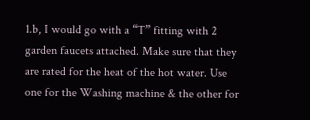1.b, I would go with a “T” fitting with 2 garden faucets attached. Make sure that they are rated for the heat of the hot water. Use one for the Washing machine & the other for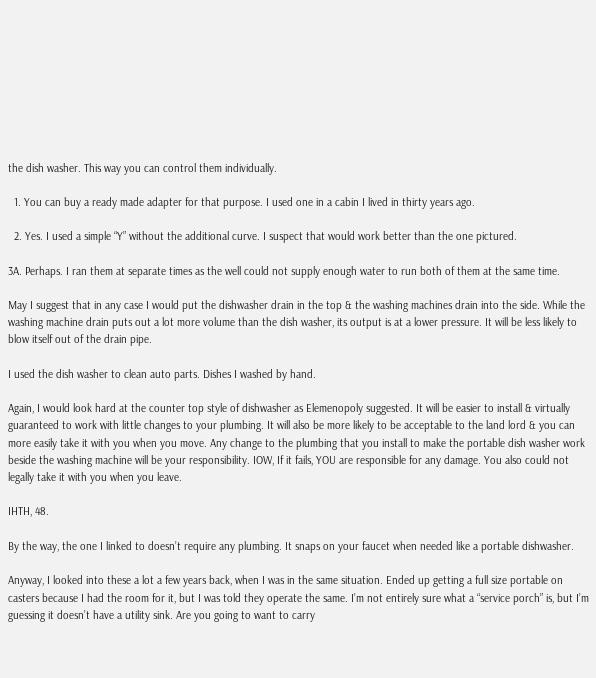the dish washer. This way you can control them individually.

  1. You can buy a ready made adapter for that purpose. I used one in a cabin I lived in thirty years ago.

  2. Yes. I used a simple “Y” without the additional curve. I suspect that would work better than the one pictured.

3A. Perhaps. I ran them at separate times as the well could not supply enough water to run both of them at the same time.

May I suggest that in any case I would put the dishwasher drain in the top & the washing machines drain into the side. While the washing machine drain puts out a lot more volume than the dish washer, its output is at a lower pressure. It will be less likely to blow itself out of the drain pipe.

I used the dish washer to clean auto parts. Dishes I washed by hand.

Again, I would look hard at the counter top style of dishwasher as Elemenopoly suggested. It will be easier to install & virtually guaranteed to work with little changes to your plumbing. It will also be more likely to be acceptable to the land lord & you can more easily take it with you when you move. Any change to the plumbing that you install to make the portable dish washer work beside the washing machine will be your responsibility. IOW, If it fails, YOU are responsible for any damage. You also could not legally take it with you when you leave.

IHTH, 48.

By the way, the one I linked to doesn’t require any plumbing. It snaps on your faucet when needed like a portable dishwasher.

Anyway, I looked into these a lot a few years back, when I was in the same situation. Ended up getting a full size portable on casters because I had the room for it, but I was told they operate the same. I’m not entirely sure what a “service porch” is, but I’m guessing it doesn’t have a utility sink. Are you going to want to carry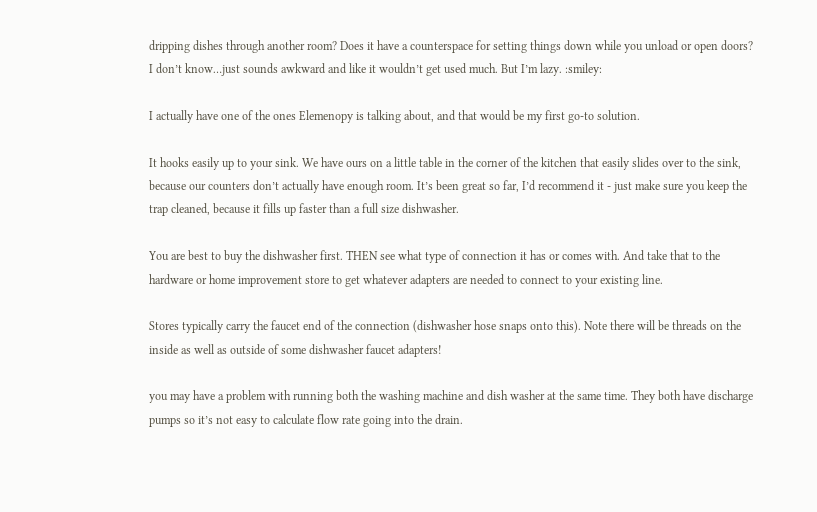dripping dishes through another room? Does it have a counterspace for setting things down while you unload or open doors? I don’t know…just sounds awkward and like it wouldn’t get used much. But I’m lazy. :smiley:

I actually have one of the ones Elemenopy is talking about, and that would be my first go-to solution.

It hooks easily up to your sink. We have ours on a little table in the corner of the kitchen that easily slides over to the sink, because our counters don’t actually have enough room. It’s been great so far, I’d recommend it - just make sure you keep the trap cleaned, because it fills up faster than a full size dishwasher.

You are best to buy the dishwasher first. THEN see what type of connection it has or comes with. And take that to the hardware or home improvement store to get whatever adapters are needed to connect to your existing line.

Stores typically carry the faucet end of the connection (dishwasher hose snaps onto this). Note there will be threads on the inside as well as outside of some dishwasher faucet adapters!

you may have a problem with running both the washing machine and dish washer at the same time. They both have discharge pumps so it’s not easy to calculate flow rate going into the drain.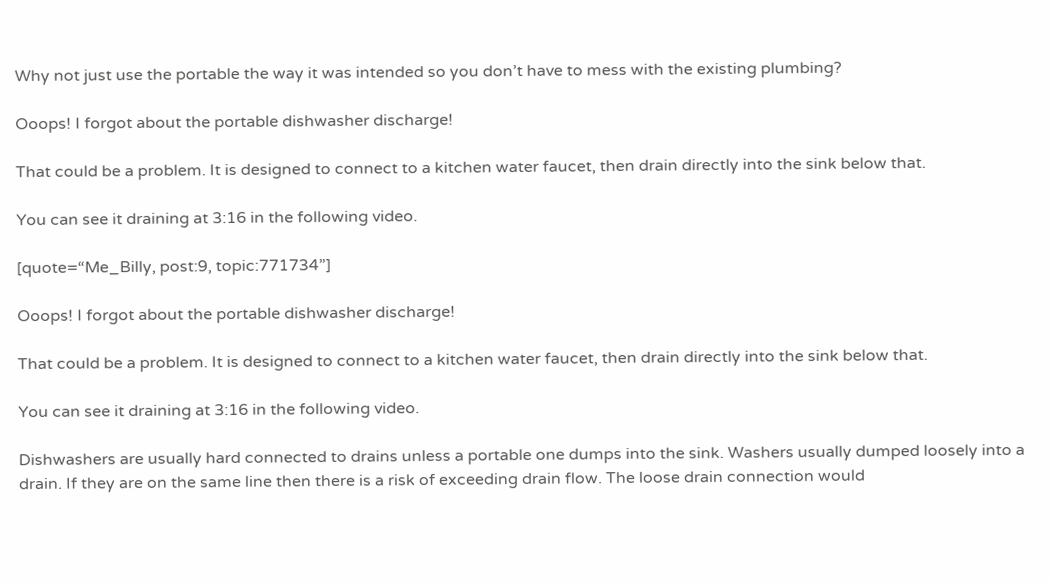Why not just use the portable the way it was intended so you don’t have to mess with the existing plumbing?

Ooops! I forgot about the portable dishwasher discharge!

That could be a problem. It is designed to connect to a kitchen water faucet, then drain directly into the sink below that.

You can see it draining at 3:16 in the following video.

[quote=“Me_Billy, post:9, topic:771734”]

Ooops! I forgot about the portable dishwasher discharge!

That could be a problem. It is designed to connect to a kitchen water faucet, then drain directly into the sink below that.

You can see it draining at 3:16 in the following video.

Dishwashers are usually hard connected to drains unless a portable one dumps into the sink. Washers usually dumped loosely into a drain. If they are on the same line then there is a risk of exceeding drain flow. The loose drain connection would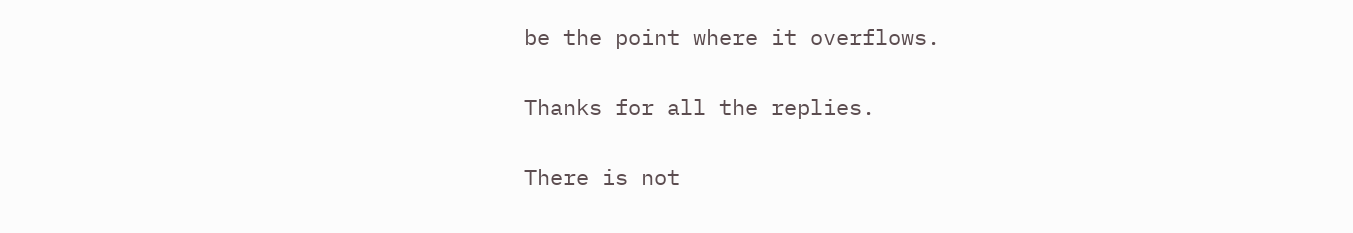be the point where it overflows.

Thanks for all the replies.

There is not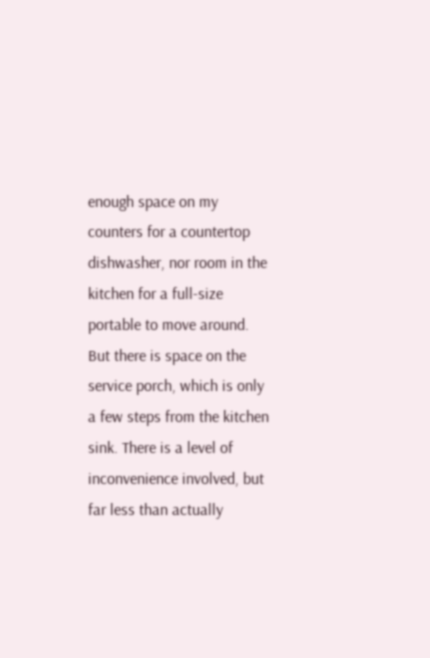enough space on my counters for a countertop dishwasher, nor room in the kitchen for a full-size portable to move around. But there is space on the service porch, which is only a few steps from the kitchen sink. There is a level of inconvenience involved, but far less than actually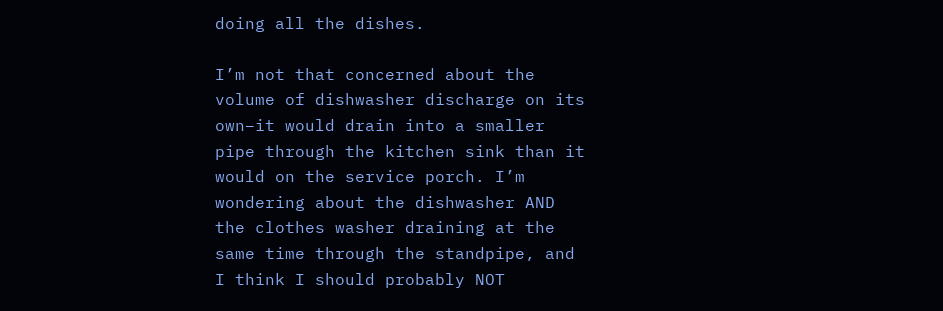doing all the dishes.

I’m not that concerned about the volume of dishwasher discharge on its own–it would drain into a smaller pipe through the kitchen sink than it would on the service porch. I’m wondering about the dishwasher AND the clothes washer draining at the same time through the standpipe, and I think I should probably NOT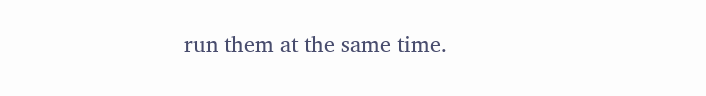run them at the same time.